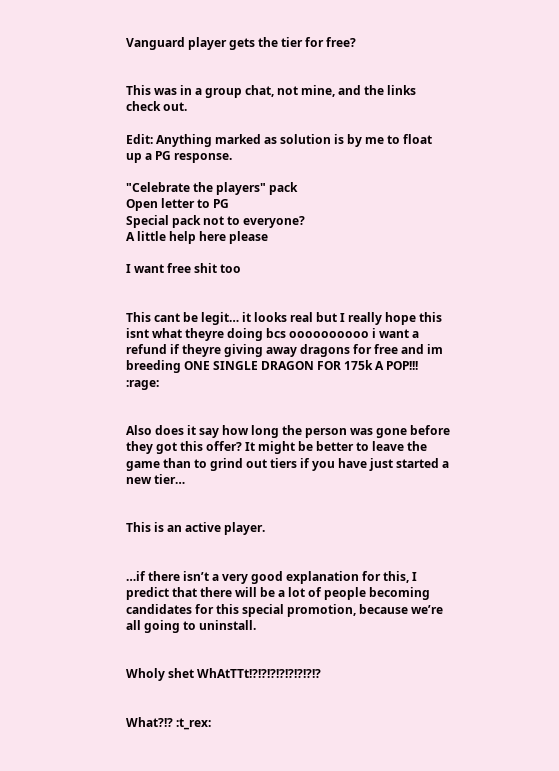Vanguard player gets the tier for free?


This was in a group chat, not mine, and the links check out.

Edit: Anything marked as solution is by me to float up a PG response.

"Celebrate the players" pack
Open letter to PG
Special pack not to everyone?
A little help here please

I want free shit too


This cant be legit… it looks real but I really hope this isnt what theyre doing bcs oooooooooo i want a refund if theyre giving away dragons for free and im breeding ONE SINGLE DRAGON FOR 175k A POP!!! :rage:


Also does it say how long the person was gone before they got this offer? It might be better to leave the game than to grind out tiers if you have just started a new tier…


This is an active player.


…if there isn’t a very good explanation for this, I predict that there will be a lot of people becoming candidates for this special promotion, because we’re all going to uninstall.


Wholy shet WhAtTTt!?!?!?!?!?!?!?!?


What?!? :t_rex: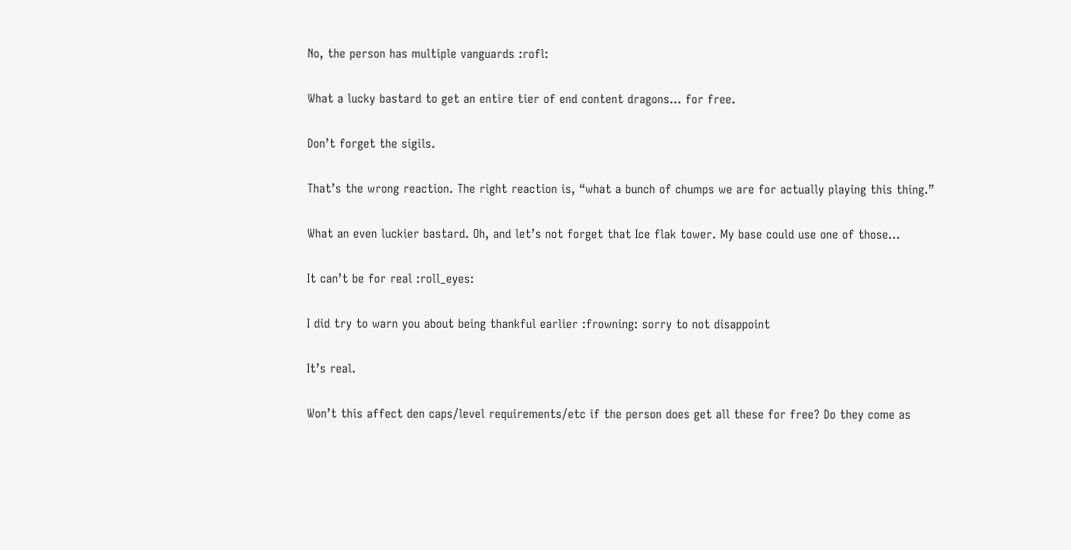No, the person has multiple vanguards :rofl:


What a lucky bastard to get an entire tier of end content dragons… for free.


Don’t forget the sigils.


That’s the wrong reaction. The right reaction is, “what a bunch of chumps we are for actually playing this thing.”


What an even luckier bastard. Oh, and let’s not forget that Ice flak tower. My base could use one of those…


It can’t be for real :roll_eyes:


I did try to warn you about being thankful earlier :frowning: sorry to not disappoint


It’s real.


Won’t this affect den caps/level requirements/etc if the person does get all these for free? Do they come as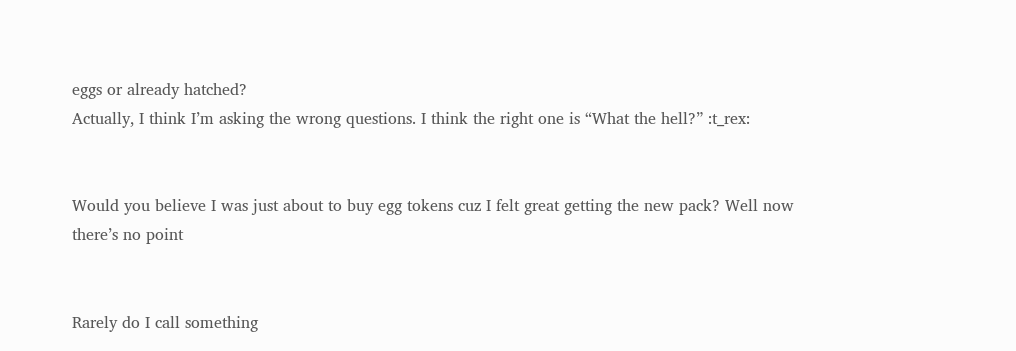eggs or already hatched?
Actually, I think I’m asking the wrong questions. I think the right one is “What the hell?” :t_rex:


Would you believe I was just about to buy egg tokens cuz I felt great getting the new pack? Well now there’s no point


Rarely do I call something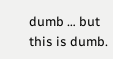dumb … but this is dumb.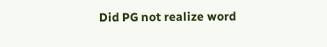Did PG not realize word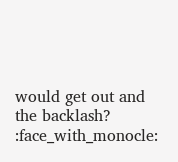would get out and the backlash? :face_with_monocle: